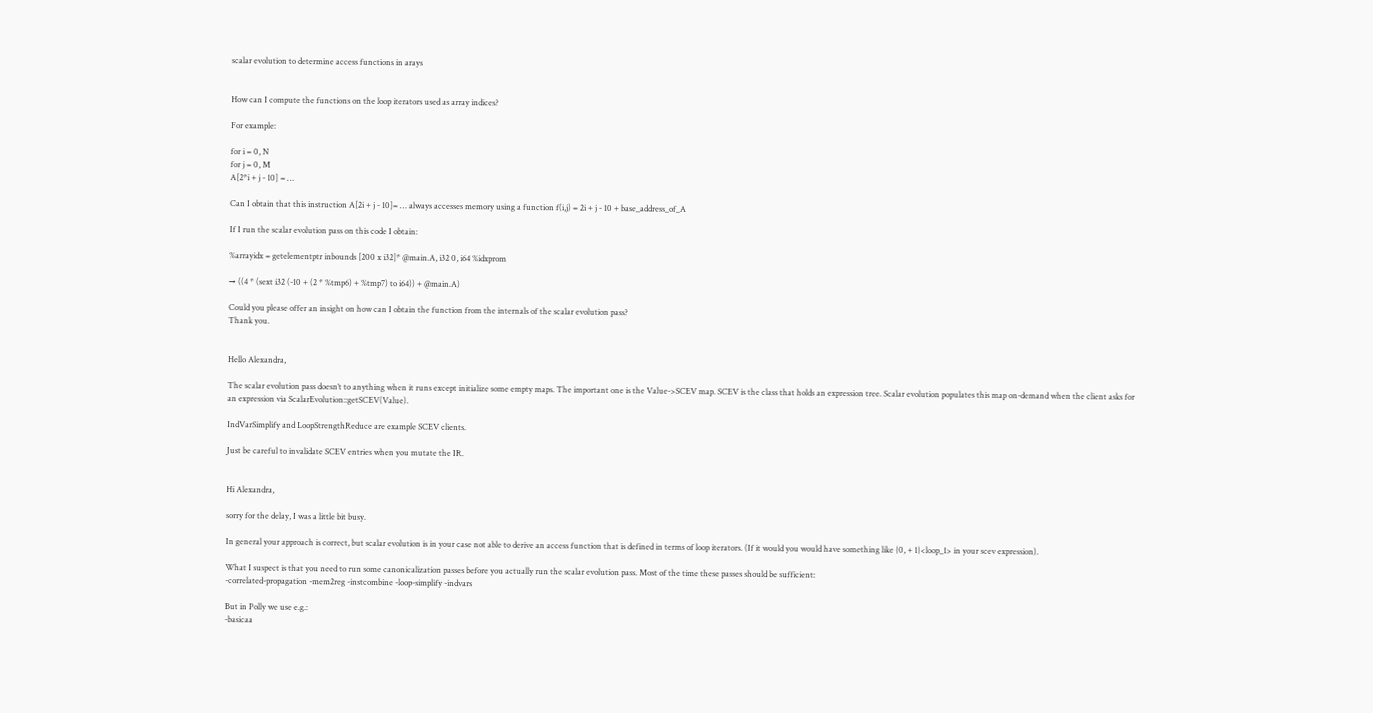scalar evolution to determine access functions in arays


How can I compute the functions on the loop iterators used as array indices?

For example:

for i = 0, N
for j = 0, M
A[2*i + j - 10] = …

Can I obtain that this instruction A[2i + j - 10]= … always accesses memory using a function f(i,j) = 2i + j - 10 + base_address_of_A

If I run the scalar evolution pass on this code I obtain:

%arrayidx = getelementptr inbounds [200 x i32]* @main.A, i32 0, i64 %idxprom

→ ((4 * (sext i32 (-10 + (2 * %tmp6) + %tmp7) to i64)) + @main.A)

Could you please offer an insight on how can I obtain the function from the internals of the scalar evolution pass?
Thank you.


Hello Alexandra,

The scalar evolution pass doesn’t to anything when it runs except initialize some empty maps. The important one is the Value->SCEV map. SCEV is the class that holds an expression tree. Scalar evolution populates this map on-demand when the client asks for an expression via ScalarEvolution::getSCEV(Value).

IndVarSimplify and LoopStrengthReduce are example SCEV clients.

Just be careful to invalidate SCEV entries when you mutate the IR.


Hi Alexandra,

sorry for the delay, I was a little bit busy.

In general your approach is correct, but scalar evolution is in your case not able to derive an access function that is defined in terms of loop iterators. (If it would you would have something like {0, + 1}<loop_1> in your scev expression).

What I suspect is that you need to run some canonicalization passes before you actually run the scalar evolution pass. Most of the time these passes should be sufficient:
-correlated-propagation -mem2reg -instcombine -loop-simplify -indvars

But in Polly we use e.g.:
-basicaa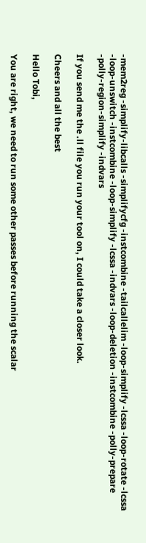-mem2reg -simplify-libcalls -simplifycfg -instcombine -tailcallelim -loop-simplify -lcssa -loop-rotate -lcssa -loop-unswitch -instcombine -loop-simplify -lcssa -indvars -loop-deletion -instcombine -polly-prepare -polly-region-simplify -indvars

If you send me the .ll file you run your tool on, I could take a closer look.

Cheers and all the best

Hello Tobi,

You are right, we need to run some other passes before running the scalar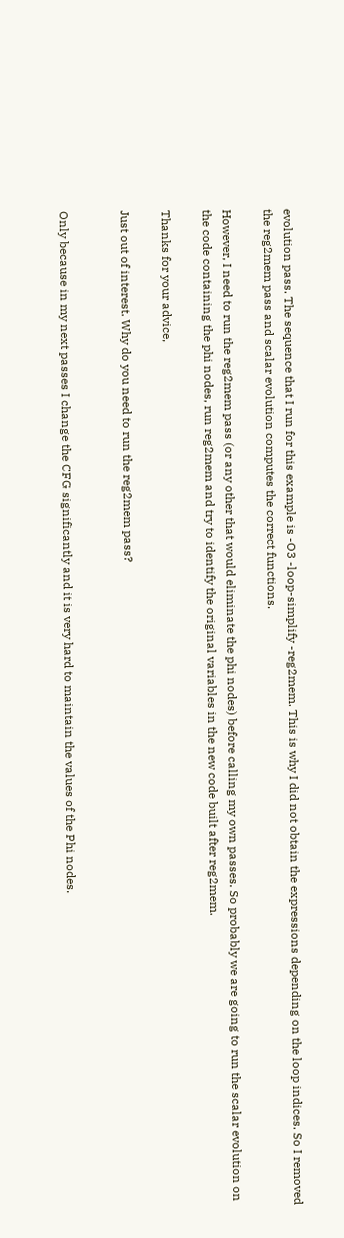evolution pass. The sequence that I run for this example is -O3 -loop-simplify -reg2mem. This is why I did not obtain the expressions depending on the loop indices. So I removed the reg2mem pass and scalar evolution computes the correct functions.

However, I need to run the reg2mem pass (or any other that would eliminate the phi nodes) before calling my own passes. So probably we are going to run the scalar evolution on the code containing the phi nodes, run reg2mem and try to identify the original variables in the new code built after reg2mem.

Thanks for your advice,

Just out of interest. Why do you need to run the reg2mem pass?


Only because in my next passes I change the CFG significantly and it is very hard to maintain the values of the Phi nodes.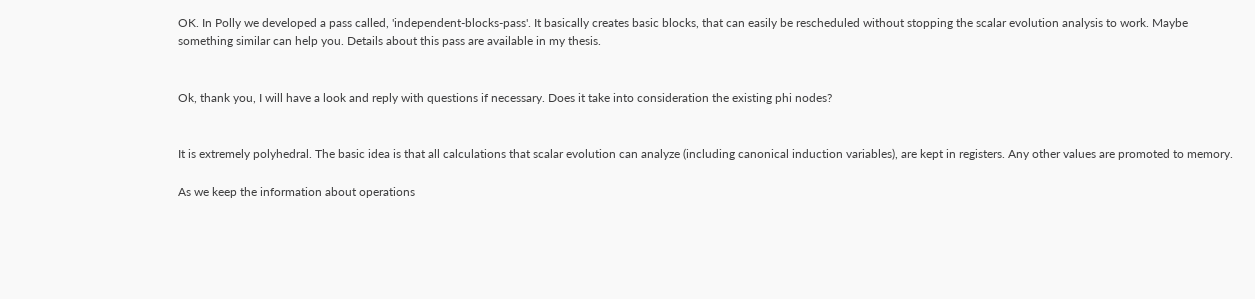OK. In Polly we developed a pass called, 'independent-blocks-pass'. It basically creates basic blocks, that can easily be rescheduled without stopping the scalar evolution analysis to work. Maybe something similar can help you. Details about this pass are available in my thesis.


Ok, thank you, I will have a look and reply with questions if necessary. Does it take into consideration the existing phi nodes?


It is extremely polyhedral. The basic idea is that all calculations that scalar evolution can analyze (including canonical induction variables), are kept in registers. Any other values are promoted to memory.

As we keep the information about operations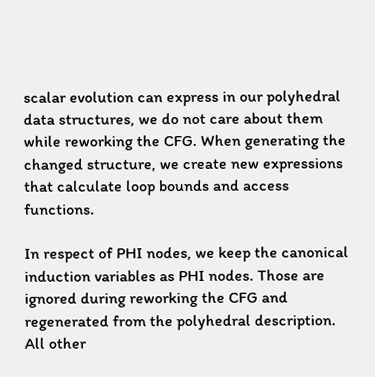scalar evolution can express in our polyhedral data structures, we do not care about them while reworking the CFG. When generating the changed structure, we create new expressions that calculate loop bounds and access functions.

In respect of PHI nodes, we keep the canonical induction variables as PHI nodes. Those are ignored during reworking the CFG and regenerated from the polyhedral description. All other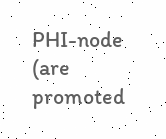PHI-node (are promoted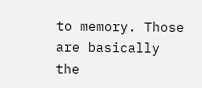to memory. Those are basically the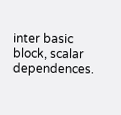inter basic block, scalar dependences.